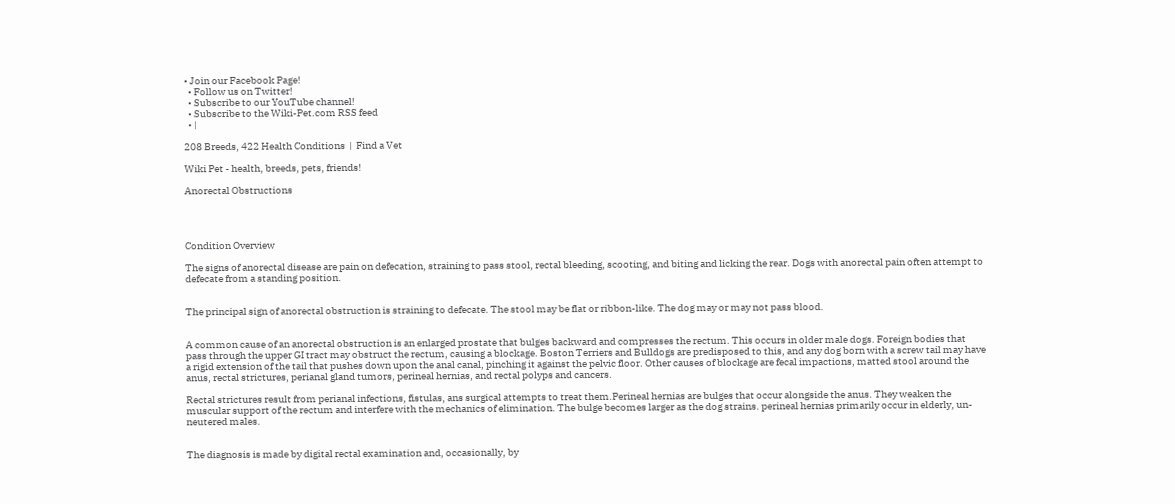• Join our Facebook Page!
  • Follow us on Twitter!
  • Subscribe to our YouTube channel!
  • Subscribe to the Wiki-Pet.com RSS feed
  • |

208 Breeds, 422 Health Conditions  |  Find a Vet

Wiki Pet - health, breeds, pets, friends!

Anorectal Obstructions




Condition Overview

The signs of anorectal disease are pain on defecation, straining to pass stool, rectal bleeding, scooting, and biting and licking the rear. Dogs with anorectal pain often attempt to defecate from a standing position.


The principal sign of anorectal obstruction is straining to defecate. The stool may be flat or ribbon-like. The dog may or may not pass blood.


A common cause of an anorectal obstruction is an enlarged prostate that bulges backward and compresses the rectum. This occurs in older male dogs. Foreign bodies that pass through the upper GI tract may obstruct the rectum, causing a blockage. Boston Terriers and Bulldogs are predisposed to this, and any dog born with a screw tail may have a rigid extension of the tail that pushes down upon the anal canal, pinching it against the pelvic floor. Other causes of blockage are fecal impactions, matted stool around the anus, rectal strictures, perianal gland tumors, perineal hernias, and rectal polyps and cancers.

Rectal strictures result from perianal infections, fistulas, ans surgical attempts to treat them.Perineal hernias are bulges that occur alongside the anus. They weaken the muscular support of the rectum and interfere with the mechanics of elimination. The bulge becomes larger as the dog strains. perineal hernias primarily occur in elderly, un-neutered males.


The diagnosis is made by digital rectal examination and, occasionally, by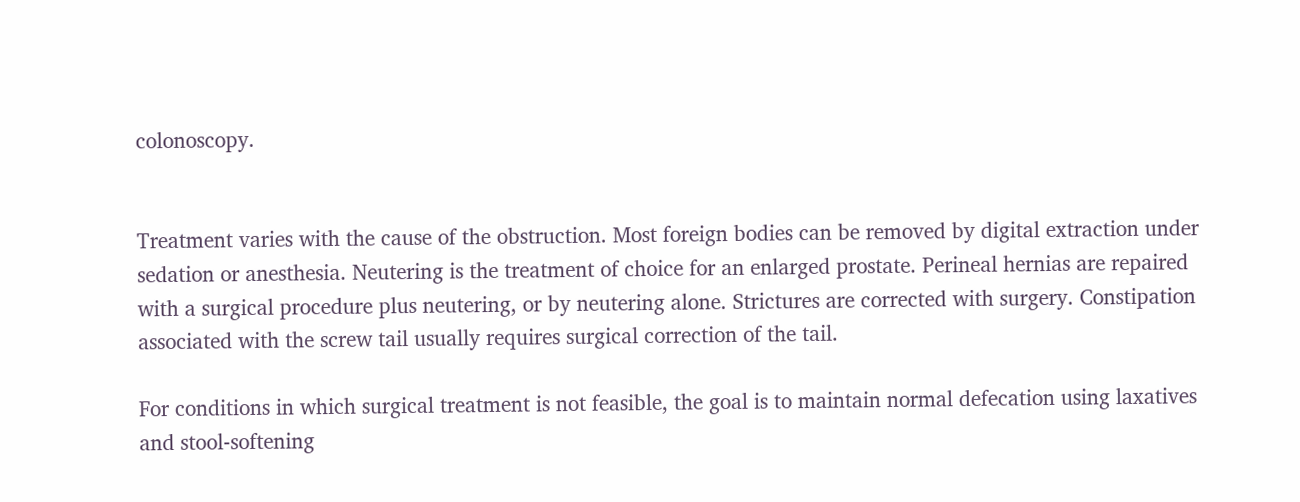colonoscopy.


Treatment varies with the cause of the obstruction. Most foreign bodies can be removed by digital extraction under sedation or anesthesia. Neutering is the treatment of choice for an enlarged prostate. Perineal hernias are repaired with a surgical procedure plus neutering, or by neutering alone. Strictures are corrected with surgery. Constipation associated with the screw tail usually requires surgical correction of the tail.

For conditions in which surgical treatment is not feasible, the goal is to maintain normal defecation using laxatives and stool-softening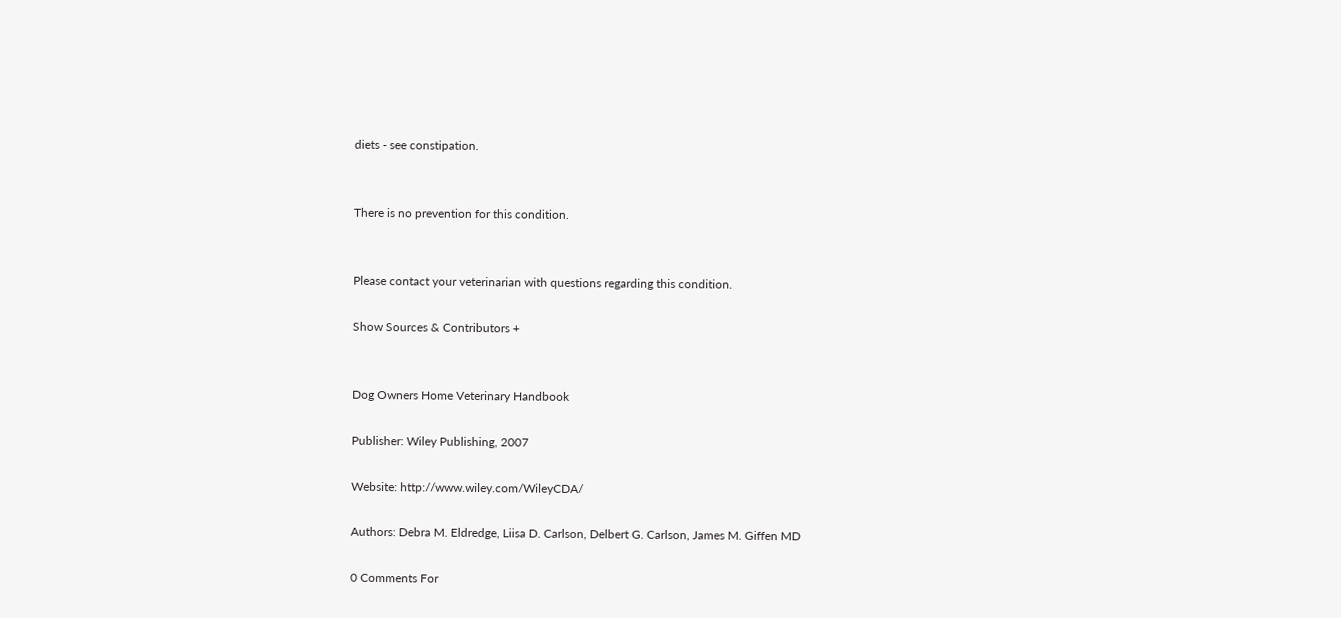diets - see constipation.


There is no prevention for this condition.


Please contact your veterinarian with questions regarding this condition.

Show Sources & Contributors +


Dog Owners Home Veterinary Handbook

Publisher: Wiley Publishing, 2007

Website: http://www.wiley.com/WileyCDA/

Authors: Debra M. Eldredge, Liisa D. Carlson, Delbert G. Carlson, James M. Giffen MD

0 Comments For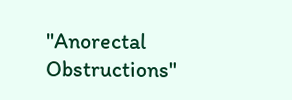"Anorectal Obstructions"